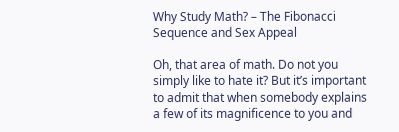Why Study Math? – The Fibonacci Sequence and Sex Appeal

Oh, that area of math. Do not you simply like to hate it? But it’s important to admit that when somebody explains a few of its magnificence to you and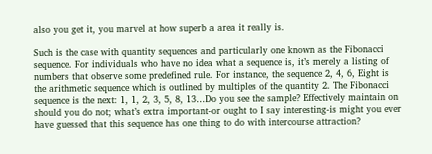also you get it, you marvel at how superb a area it really is.

Such is the case with quantity sequences and particularly one known as the Fibonacci sequence. For individuals who have no idea what a sequence is, it’s merely a listing of numbers that observe some predefined rule. For instance, the sequence 2, 4, 6, Eight is the arithmetic sequence which is outlined by multiples of the quantity 2. The Fibonacci sequence is the next: 1, 1, 2, 3, 5, 8, 13…Do you see the sample? Effectively maintain on should you do not; what’s extra important-or ought to I say interesting-is might you ever have guessed that this sequence has one thing to do with intercourse attraction?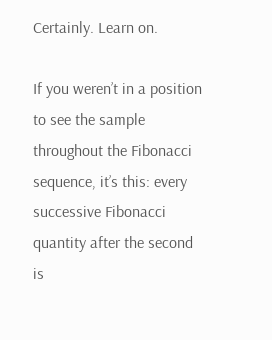Certainly. Learn on.

If you weren’t in a position to see the sample throughout the Fibonacci sequence, it’s this: every successive Fibonacci quantity after the second is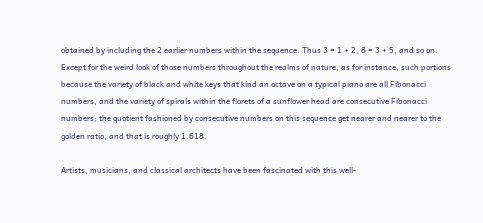obtained by including the 2 earlier numbers within the sequence. Thus 3 = 1 + 2, 8 = 3 + 5, and so on. Except for the weird look of those numbers throughout the realms of nature, as for instance, such portions because the variety of black and white keys that kind an octave on a typical piano are all Fibonacci numbers, and the variety of spirals within the florets of a sunflower head are consecutive Fibonacci numbers; the quotient fashioned by consecutive numbers on this sequence get nearer and nearer to the golden ratio, and that is roughly 1.618.

Artists, musicians, and classical architects have been fascinated with this well-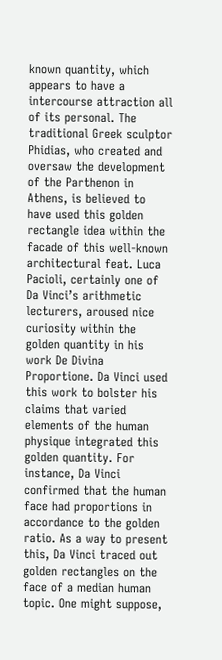known quantity, which appears to have a intercourse attraction all of its personal. The traditional Greek sculptor Phidias, who created and oversaw the development of the Parthenon in Athens, is believed to have used this golden rectangle idea within the facade of this well-known architectural feat. Luca Pacioli, certainly one of Da Vinci’s arithmetic lecturers, aroused nice curiosity within the golden quantity in his work De Divina Proportione. Da Vinci used this work to bolster his claims that varied elements of the human physique integrated this golden quantity. For instance, Da Vinci confirmed that the human face had proportions in accordance to the golden ratio. As a way to present this, Da Vinci traced out golden rectangles on the face of a median human topic. One might suppose,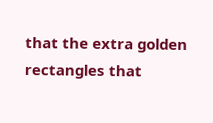that the extra golden rectangles that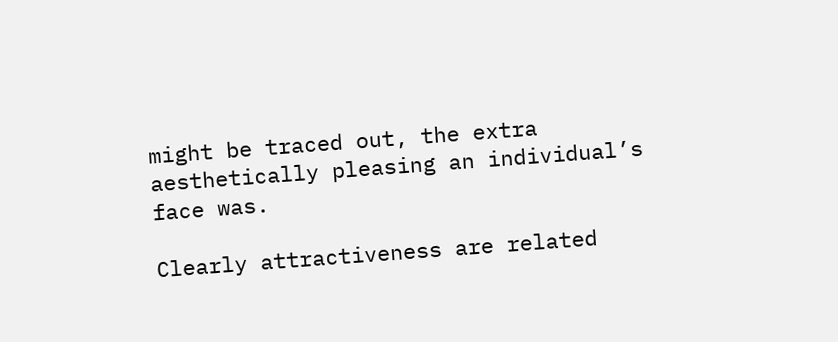might be traced out, the extra aesthetically pleasing an individual’s face was.

Clearly attractiveness are related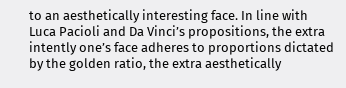to an aesthetically interesting face. In line with Luca Pacioli and Da Vinci’s propositions, the extra intently one’s face adheres to proportions dictated by the golden ratio, the extra aesthetically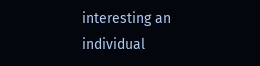interesting an individual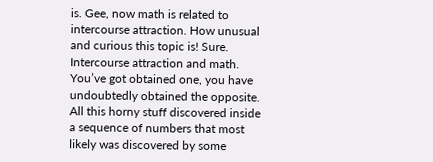is. Gee, now math is related to intercourse attraction. How unusual and curious this topic is! Sure. Intercourse attraction and math. You’ve got obtained one, you have undoubtedly obtained the opposite. All this horny stuff discovered inside a sequence of numbers that most likely was discovered by some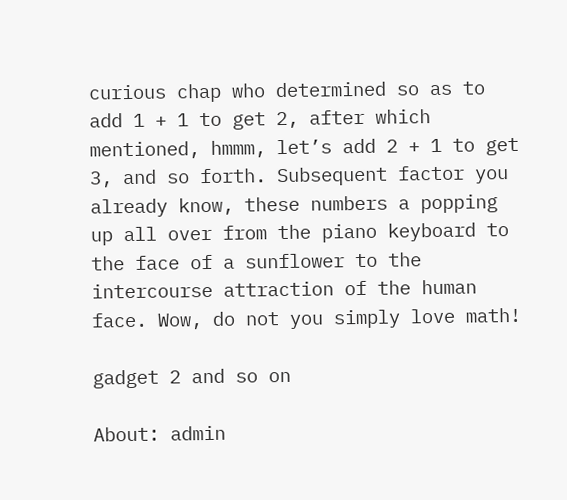curious chap who determined so as to add 1 + 1 to get 2, after which mentioned, hmmm, let’s add 2 + 1 to get 3, and so forth. Subsequent factor you already know, these numbers a popping up all over from the piano keyboard to the face of a sunflower to the intercourse attraction of the human face. Wow, do not you simply love math!

gadget 2 and so on

About: admin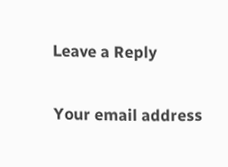Leave a Reply

Your email address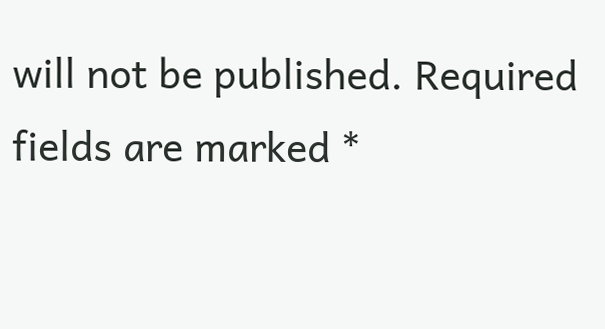will not be published. Required fields are marked *